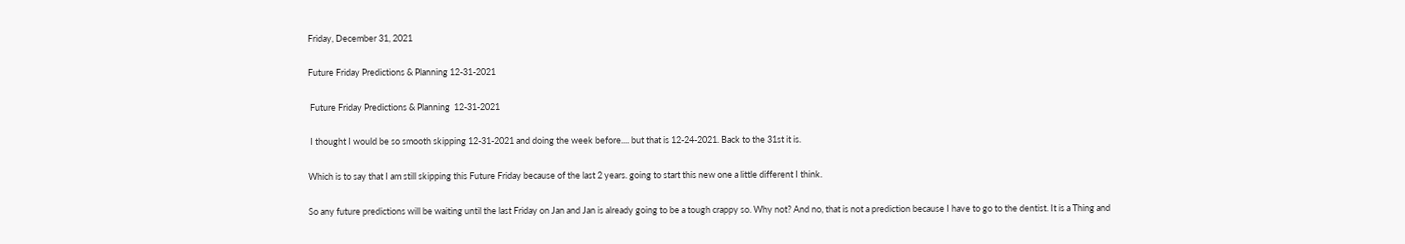Friday, December 31, 2021

Future Friday Predictions & Planning 12-31-2021

 Future Friday Predictions & Planning  12-31-2021

 I thought I would be so smooth skipping 12-31-2021 and doing the week before.... but that is 12-24-2021. Back to the 31st it is.

Which is to say that I am still skipping this Future Friday because of the last 2 years. going to start this new one a little different I think.

So any future predictions will be waiting until the last Friday on Jan and Jan is already going to be a tough crappy so. Why not? And no, that is not a prediction because I have to go to the dentist. It is a Thing and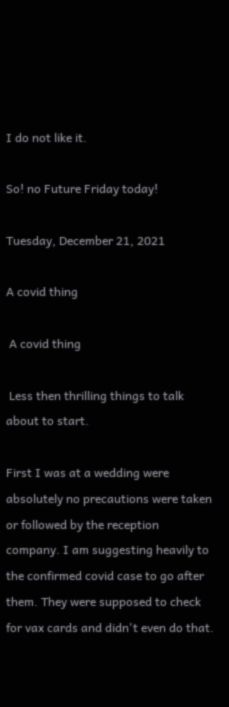I do not like it.

So! no Future Friday today!

Tuesday, December 21, 2021

A covid thing

 A covid thing

 Less then thrilling things to talk about to start.

First I was at a wedding were absolutely no precautions were taken or followed by the reception company. I am suggesting heavily to the confirmed covid case to go after them. They were supposed to check for vax cards and didn't even do that.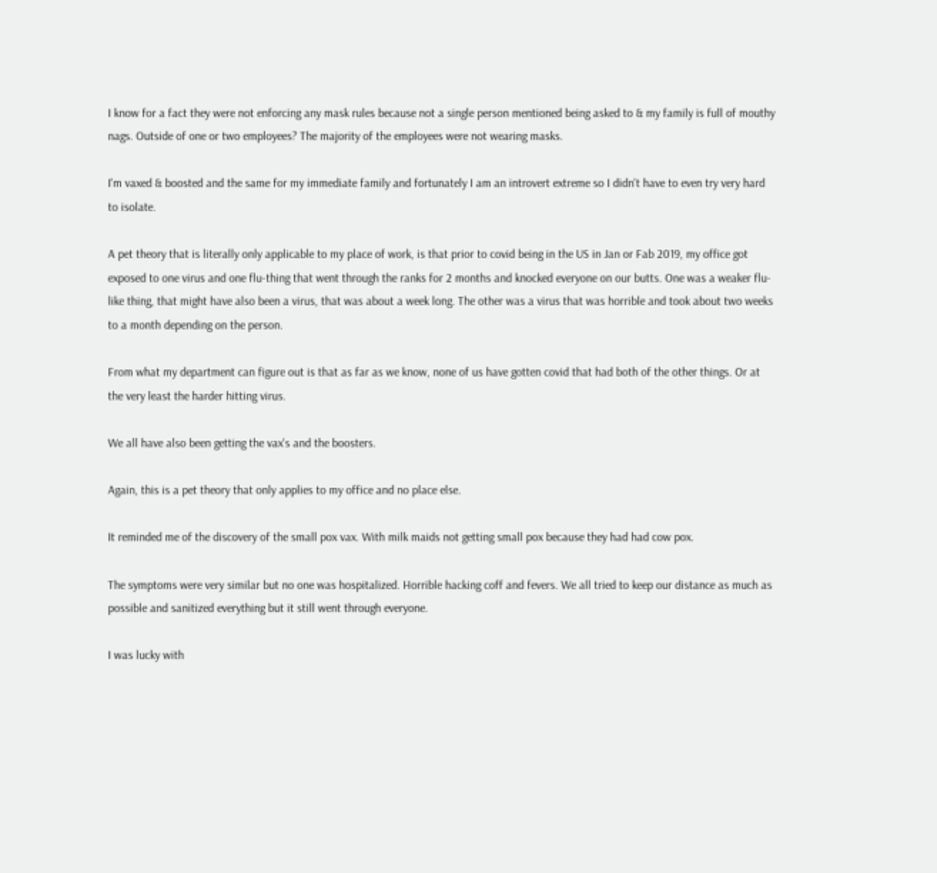I know for a fact they were not enforcing any mask rules because not a single person mentioned being asked to & my family is full of mouthy nags. Outside of one or two employees? The majority of the employees were not wearing masks.

I'm vaxed & boosted and the same for my immediate family and fortunately I am an introvert extreme so I didn't have to even try very hard to isolate.

A pet theory that is literally only applicable to my place of work, is that prior to covid being in the US in Jan or Fab 2019, my office got exposed to one virus and one flu-thing that went through the ranks for 2 months and knocked everyone on our butts. One was a weaker flu-like thing, that might have also been a virus, that was about a week long. The other was a virus that was horrible and took about two weeks to a month depending on the person.

From what my department can figure out is that as far as we know, none of us have gotten covid that had both of the other things. Or at the very least the harder hitting virus.

We all have also been getting the vax's and the boosters.

Again, this is a pet theory that only applies to my office and no place else.

It reminded me of the discovery of the small pox vax. With milk maids not getting small pox because they had had cow pox.

The symptoms were very similar but no one was hospitalized. Horrible hacking coff and fevers. We all tried to keep our distance as much as possible and sanitized everything but it still went through everyone.

I was lucky with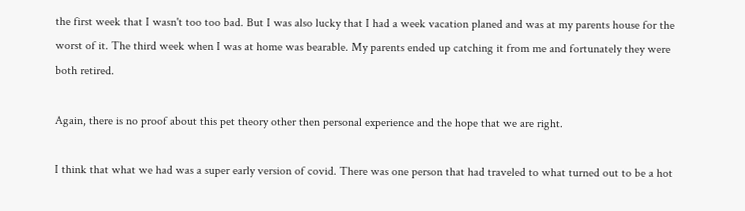the first week that I wasn't too too bad. But I was also lucky that I had a week vacation planed and was at my parents house for the worst of it. The third week when I was at home was bearable. My parents ended up catching it from me and fortunately they were both retired.

Again, there is no proof about this pet theory other then personal experience and the hope that we are right.

I think that what we had was a super early version of covid. There was one person that had traveled to what turned out to be a hot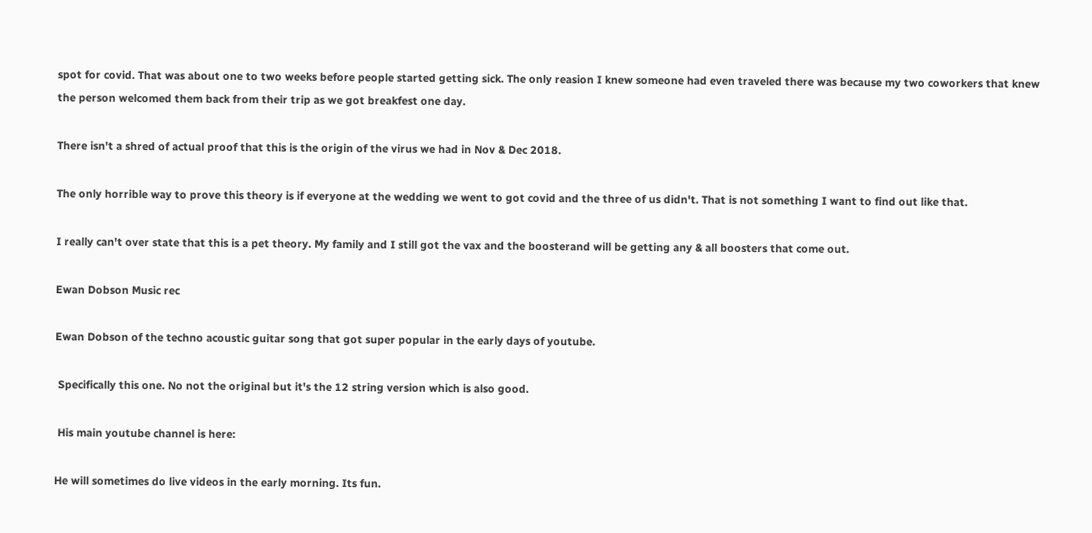spot for covid. That was about one to two weeks before people started getting sick. The only reasion I knew someone had even traveled there was because my two coworkers that knew the person welcomed them back from their trip as we got breakfest one day.

There isn't a shred of actual proof that this is the origin of the virus we had in Nov & Dec 2018.

The only horrible way to prove this theory is if everyone at the wedding we went to got covid and the three of us didn't. That is not something I want to find out like that.

I really can't over state that this is a pet theory. My family and I still got the vax and the boosterand will be getting any & all boosters that come out.

Ewan Dobson Music rec

Ewan Dobson of the techno acoustic guitar song that got super popular in the early days of youtube.

 Specifically this one. No not the original but it's the 12 string version which is also good.

 His main youtube channel is here:

He will sometimes do live videos in the early morning. Its fun.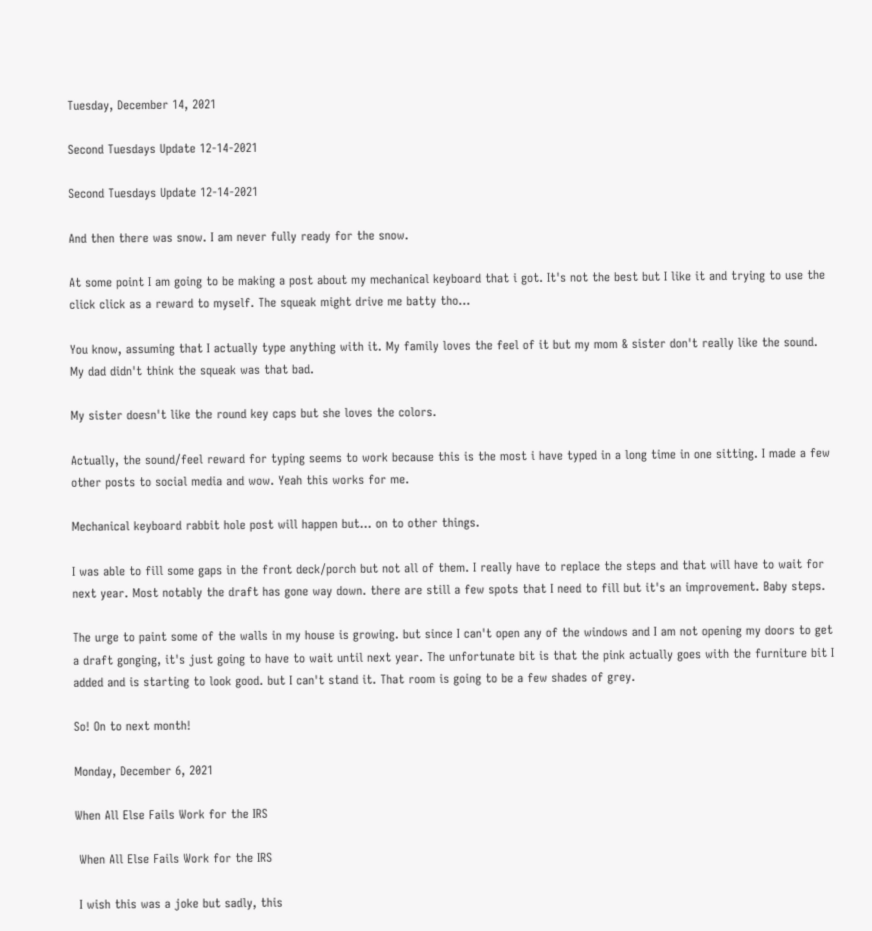Tuesday, December 14, 2021

Second Tuesdays Update 12-14-2021

Second Tuesdays Update 12-14-2021

And then there was snow. I am never fully ready for the snow.

At some point I am going to be making a post about my mechanical keyboard that i got. It's not the best but I like it and trying to use the click click as a reward to myself. The squeak might drive me batty tho...

You know, assuming that I actually type anything with it. My family loves the feel of it but my mom & sister don't really like the sound. My dad didn't think the squeak was that bad.

My sister doesn't like the round key caps but she loves the colors.

Actually, the sound/feel reward for typing seems to work because this is the most i have typed in a long time in one sitting. I made a few other posts to social media and wow. Yeah this works for me.

Mechanical keyboard rabbit hole post will happen but... on to other things.

I was able to fill some gaps in the front deck/porch but not all of them. I really have to replace the steps and that will have to wait for next year. Most notably the draft has gone way down. there are still a few spots that I need to fill but it's an improvement. Baby steps.

The urge to paint some of the walls in my house is growing. but since I can't open any of the windows and I am not opening my doors to get a draft gonging, it's just going to have to wait until next year. The unfortunate bit is that the pink actually goes with the furniture bit I added and is starting to look good. but I can't stand it. That room is going to be a few shades of grey.

So! On to next month!

Monday, December 6, 2021

When All Else Fails Work for the IRS

 When All Else Fails Work for the IRS

 I wish this was a joke but sadly, this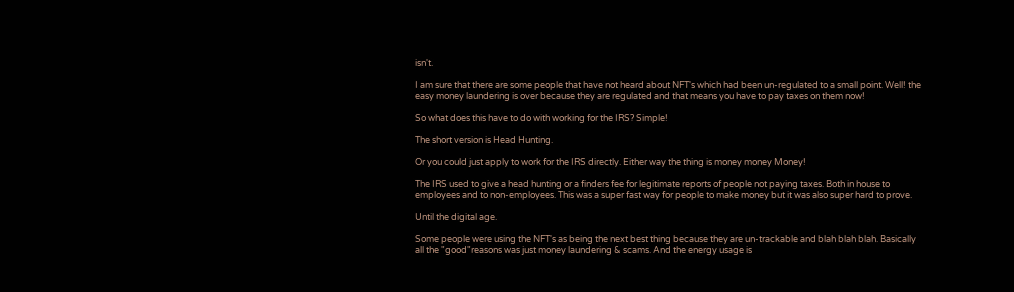isn't.

I am sure that there are some people that have not heard about NFT's which had been un-regulated to a small point. Well! the easy money laundering is over because they are regulated and that means you have to pay taxes on them now!

So what does this have to do with working for the IRS? Simple!

The short version is Head Hunting.

Or you could just apply to work for the IRS directly. Either way the thing is money money Money!

The IRS used to give a head hunting or a finders fee for legitimate reports of people not paying taxes. Both in house to employees and to non-employees. This was a super fast way for people to make money but it was also super hard to prove.

Until the digital age.

Some people were using the NFT's as being the next best thing because they are un-trackable and blah blah blah. Basically all the "good"reasons was just money laundering & scams. And the energy usage is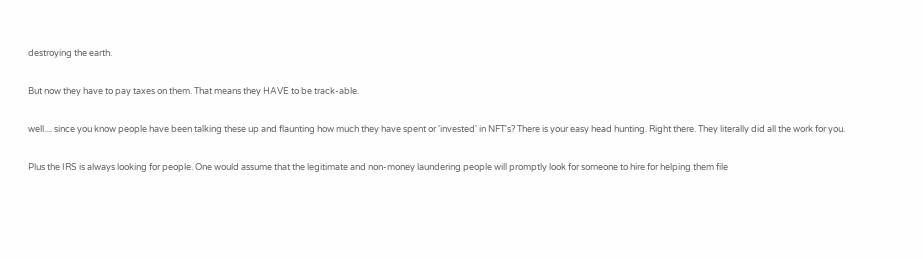destroying the earth.

But now they have to pay taxes on them. That means they HAVE to be track-able.

well.... since you know people have been talking these up and flaunting how much they have spent or 'invested' in NFT's? There is your easy head hunting. Right there. They literally did all the work for you.

Plus the IRS is always looking for people. One would assume that the legitimate and non-money laundering people will promptly look for someone to hire for helping them file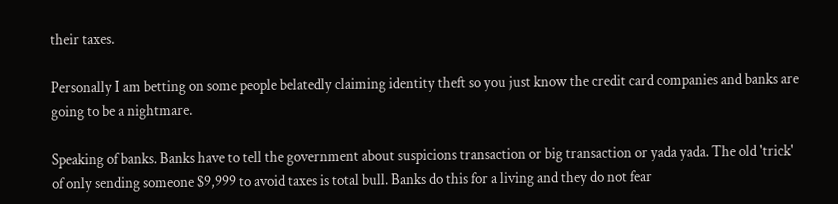their taxes.

Personally I am betting on some people belatedly claiming identity theft so you just know the credit card companies and banks are going to be a nightmare.

Speaking of banks. Banks have to tell the government about suspicions transaction or big transaction or yada yada. The old 'trick' of only sending someone $9,999 to avoid taxes is total bull. Banks do this for a living and they do not fear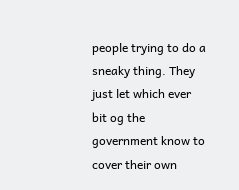people trying to do a sneaky thing. They just let which ever bit og the government know to cover their own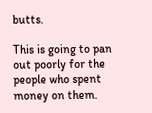butts.

This is going to pan out poorly for the people who spent money on them.